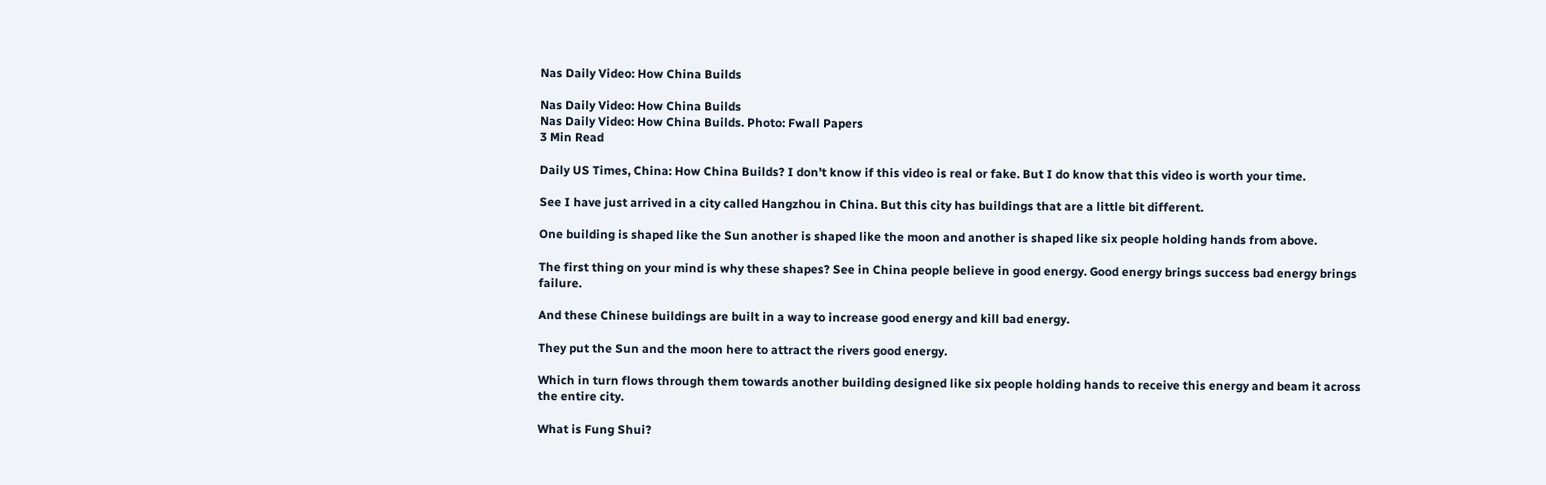Nas Daily Video: How China Builds

Nas Daily Video: How China Builds
Nas Daily Video: How China Builds. Photo: Fwall Papers
3 Min Read

Daily US Times, China: How China Builds? I don’t know if this video is real or fake. But I do know that this video is worth your time.

See I have just arrived in a city called Hangzhou in China. But this city has buildings that are a little bit different.

One building is shaped like the Sun another is shaped like the moon and another is shaped like six people holding hands from above.

The first thing on your mind is why these shapes? See in China people believe in good energy. Good energy brings success bad energy brings failure.

And these Chinese buildings are built in a way to increase good energy and kill bad energy.

They put the Sun and the moon here to attract the rivers good energy.

Which in turn flows through them towards another building designed like six people holding hands to receive this energy and beam it across the entire city.

What is Fung Shui?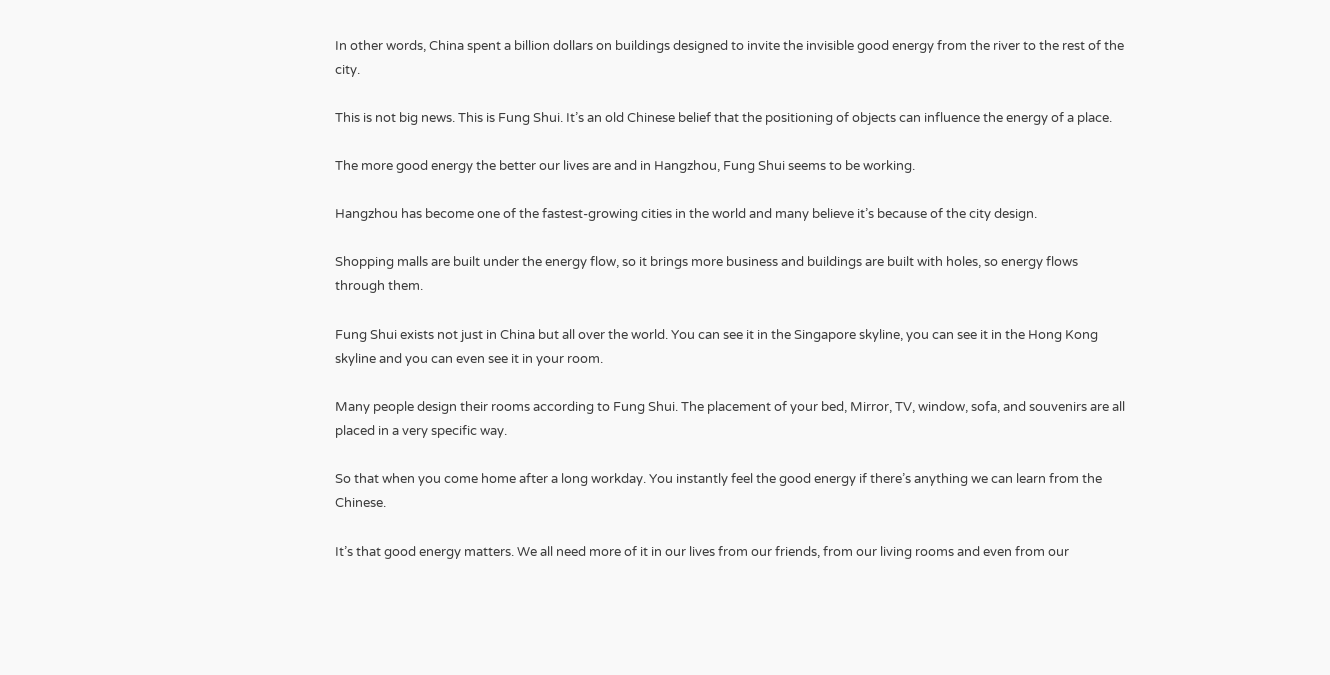In other words, China spent a billion dollars on buildings designed to invite the invisible good energy from the river to the rest of the city.

This is not big news. This is Fung Shui. It’s an old Chinese belief that the positioning of objects can influence the energy of a place.

The more good energy the better our lives are and in Hangzhou, Fung Shui seems to be working.

Hangzhou has become one of the fastest-growing cities in the world and many believe it’s because of the city design.

Shopping malls are built under the energy flow, so it brings more business and buildings are built with holes, so energy flows through them.

Fung Shui exists not just in China but all over the world. You can see it in the Singapore skyline, you can see it in the Hong Kong skyline and you can even see it in your room.

Many people design their rooms according to Fung Shui. The placement of your bed, Mirror, TV, window, sofa, and souvenirs are all placed in a very specific way.

So that when you come home after a long workday. You instantly feel the good energy if there’s anything we can learn from the Chinese.

It’s that good energy matters. We all need more of it in our lives from our friends, from our living rooms and even from our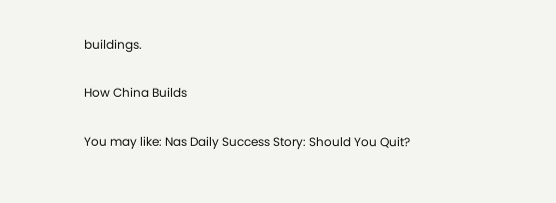buildings.

How China Builds

You may like: Nas Daily Success Story: Should You Quit?